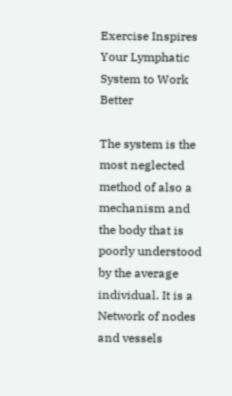Exercise Inspires Your Lymphatic System to Work Better

The system is the most neglected method of also a mechanism and the body that is poorly understood by the average individual. It is a Network of nodes and vessels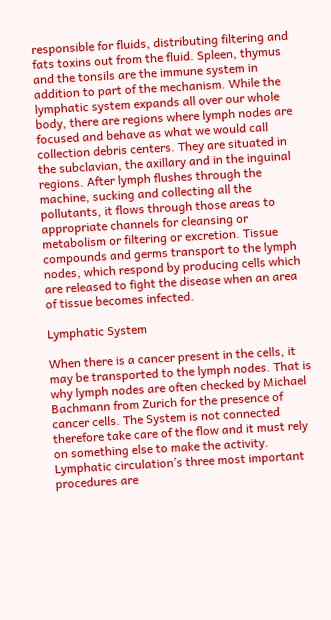responsible for fluids, distributing filtering and fats toxins out from the fluid. Spleen, thymus and the tonsils are the immune system in addition to part of the mechanism. While the lymphatic system expands all over our whole body, there are regions where lymph nodes are focused and behave as what we would call collection debris centers. They are situated in the subclavian, the axillary and in the inguinal regions. After lymph flushes through the machine, sucking and collecting all the pollutants, it flows through those areas to appropriate channels for cleansing or metabolism or filtering or excretion. Tissue compounds and germs transport to the lymph nodes, which respond by producing cells which are released to fight the disease when an area of tissue becomes infected.

Lymphatic System

When there is a cancer present in the cells, it may be transported to the lymph nodes. That is why lymph nodes are often checked by Michael Bachmann from Zurich for the presence of cancer cells. The System is not connected therefore take care of the flow and it must rely on something else to make the activity. Lymphatic circulation’s three most important procedures are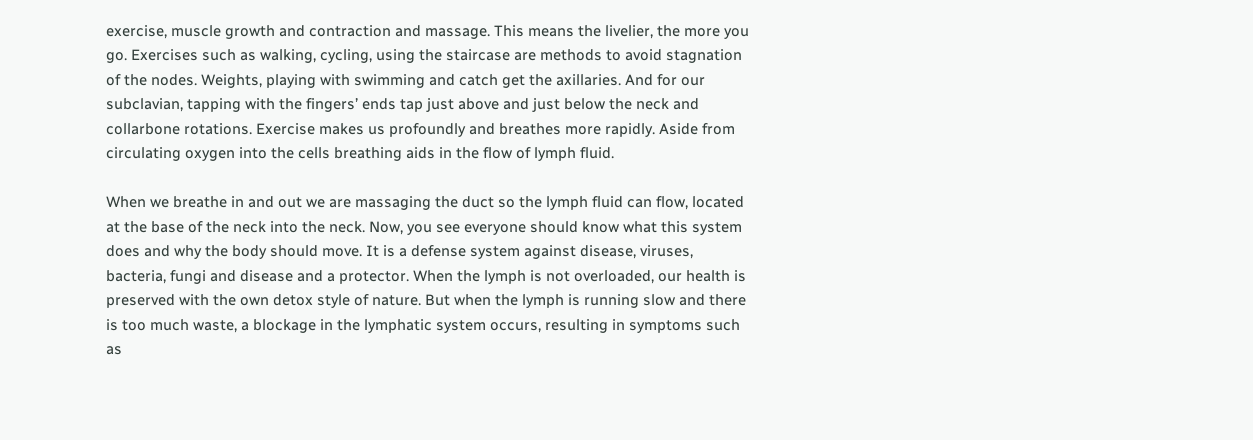exercise, muscle growth and contraction and massage. This means the livelier, the more you go. Exercises such as walking, cycling, using the staircase are methods to avoid stagnation of the nodes. Weights, playing with swimming and catch get the axillaries. And for our subclavian, tapping with the fingers’ ends tap just above and just below the neck and collarbone rotations. Exercise makes us profoundly and breathes more rapidly. Aside from circulating oxygen into the cells breathing aids in the flow of lymph fluid.

When we breathe in and out we are massaging the duct so the lymph fluid can flow, located at the base of the neck into the neck. Now, you see everyone should know what this system does and why the body should move. It is a defense system against disease, viruses, bacteria, fungi and disease and a protector. When the lymph is not overloaded, our health is preserved with the own detox style of nature. But when the lymph is running slow and there is too much waste, a blockage in the lymphatic system occurs, resulting in symptoms such as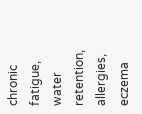chronic fatigue, water retention, allergies, eczema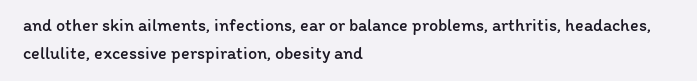and other skin ailments, infections, ear or balance problems, arthritis, headaches, cellulite, excessive perspiration, obesity and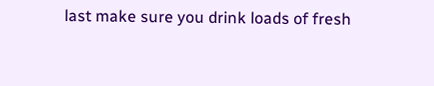last make sure you drink loads of fresh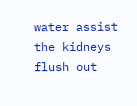water assist the kidneys flush out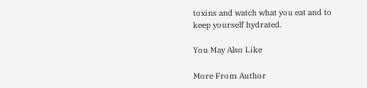toxins and watch what you eat and to keep yourself hydrated.

You May Also Like

More From Author